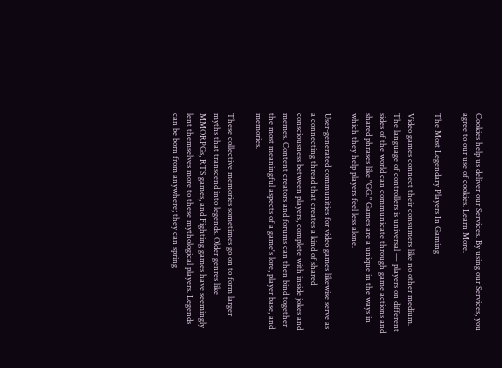Cookies help us deliver our Services. By using our Services, you agree to our use of cookies. Learn More.

The Most Legendary Players In Gaming

Video games connect their consumers like no other medium. The language of controllers is universal — players on different sides of the world can communicate through game actions and shared phrases like "GG." Games are a unique in the ways in which they help players feel less alone.

User-generated communities for video games likewise serve as a connecting thread that creates a kind of shared consciousness between players, complete with inside jokes and memes. Content creators and forums can then bind together the most meaningful aspects of a game's lore, player base, and memories.

These collective memories sometimes go on to form larger myths that transcend into legends. Older genres like MMORPGs, RTS games, and Fighting games have seemingly lent themselves more to these mythological players. Legends can be born from anywhere; they can spring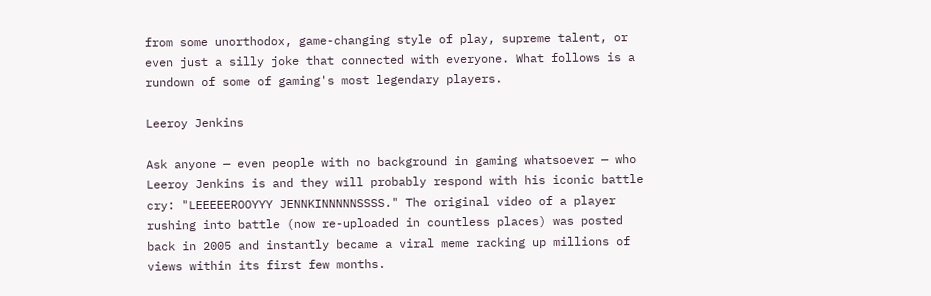from some unorthodox, game-changing style of play, supreme talent, or even just a silly joke that connected with everyone. What follows is a rundown of some of gaming's most legendary players.

Leeroy Jenkins

Ask anyone — even people with no background in gaming whatsoever — who Leeroy Jenkins is and they will probably respond with his iconic battle cry: "LEEEEEROOYYY JENNKINNNNNSSSS." The original video of a player rushing into battle (now re-uploaded in countless places) was posted back in 2005 and instantly became a viral meme racking up millions of views within its first few months.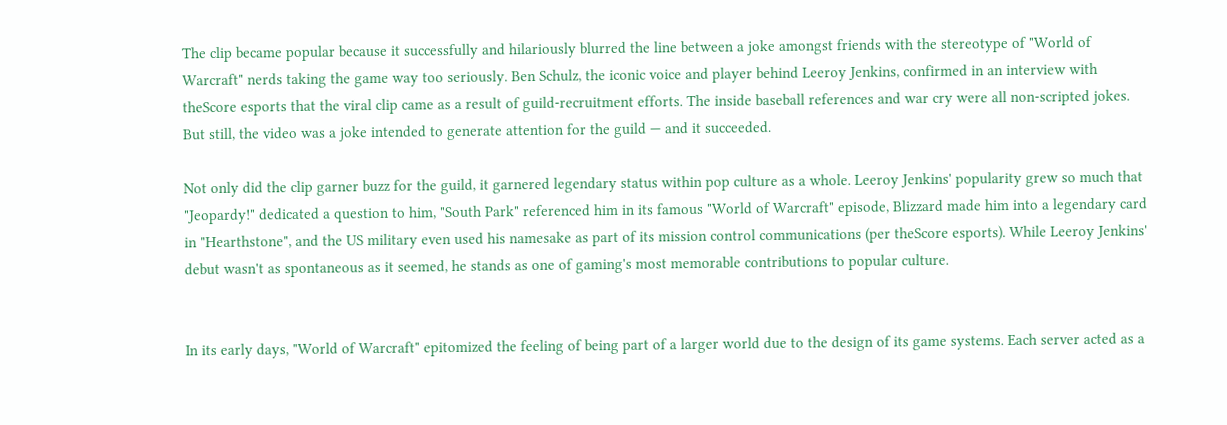The clip became popular because it successfully and hilariously blurred the line between a joke amongst friends with the stereotype of "World of Warcraft" nerds taking the game way too seriously. Ben Schulz, the iconic voice and player behind Leeroy Jenkins, confirmed in an interview with theScore esports that the viral clip came as a result of guild-recruitment efforts. The inside baseball references and war cry were all non-scripted jokes. But still, the video was a joke intended to generate attention for the guild — and it succeeded.

Not only did the clip garner buzz for the guild, it garnered legendary status within pop culture as a whole. Leeroy Jenkins' popularity grew so much that "Jeopardy!" dedicated a question to him, "South Park" referenced him in its famous "World of Warcraft" episode, Blizzard made him into a legendary card in "Hearthstone", and the US military even used his namesake as part of its mission control communications (per theScore esports). While Leeroy Jenkins' debut wasn't as spontaneous as it seemed, he stands as one of gaming's most memorable contributions to popular culture.


In its early days, "World of Warcraft" epitomized the feeling of being part of a larger world due to the design of its game systems. Each server acted as a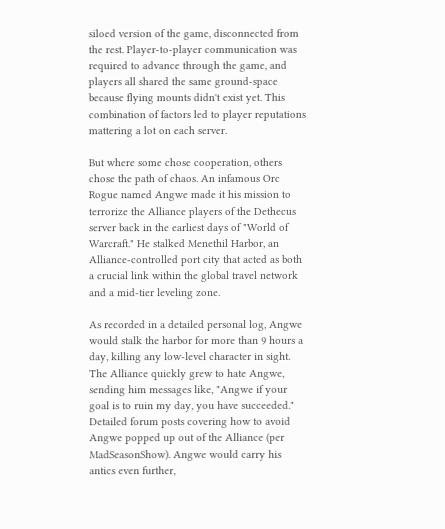siloed version of the game, disconnected from the rest. Player-to-player communication was required to advance through the game, and players all shared the same ground-space because flying mounts didn't exist yet. This combination of factors led to player reputations mattering a lot on each server.

But where some chose cooperation, others chose the path of chaos. An infamous Orc Rogue named Angwe made it his mission to terrorize the Alliance players of the Dethecus server back in the earliest days of "World of Warcraft." He stalked Menethil Harbor, an Alliance-controlled port city that acted as both a crucial link within the global travel network and a mid-tier leveling zone.

As recorded in a detailed personal log, Angwe would stalk the harbor for more than 9 hours a day, killing any low-level character in sight. The Alliance quickly grew to hate Angwe, sending him messages like, "Angwe if your goal is to ruin my day, you have succeeded." Detailed forum posts covering how to avoid Angwe popped up out of the Alliance (per MadSeasonShow). Angwe would carry his antics even further,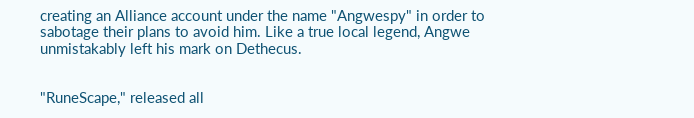creating an Alliance account under the name "Angwespy" in order to sabotage their plans to avoid him. Like a true local legend, Angwe unmistakably left his mark on Dethecus.


"RuneScape," released all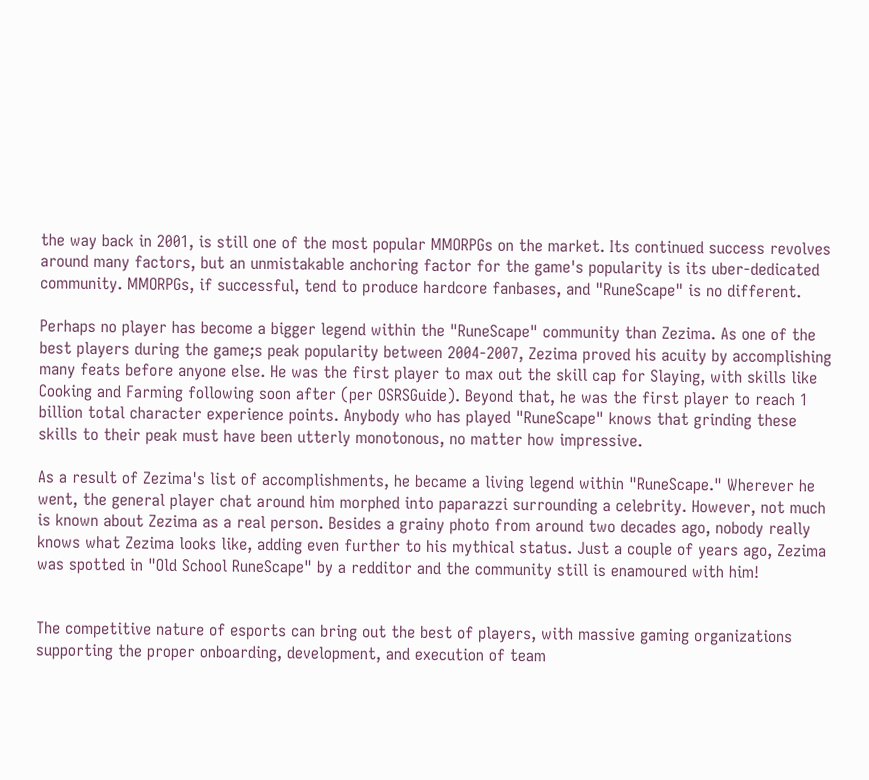the way back in 2001, is still one of the most popular MMORPGs on the market. Its continued success revolves around many factors, but an unmistakable anchoring factor for the game's popularity is its uber-dedicated community. MMORPGs, if successful, tend to produce hardcore fanbases, and "RuneScape" is no different.

Perhaps no player has become a bigger legend within the "RuneScape" community than Zezima. As one of the best players during the game;s peak popularity between 2004-2007, Zezima proved his acuity by accomplishing many feats before anyone else. He was the first player to max out the skill cap for Slaying, with skills like Cooking and Farming following soon after (per OSRSGuide). Beyond that, he was the first player to reach 1 billion total character experience points. Anybody who has played "RuneScape" knows that grinding these skills to their peak must have been utterly monotonous, no matter how impressive.

As a result of Zezima's list of accomplishments, he became a living legend within "RuneScape." Wherever he went, the general player chat around him morphed into paparazzi surrounding a celebrity. However, not much is known about Zezima as a real person. Besides a grainy photo from around two decades ago, nobody really knows what Zezima looks like, adding even further to his mythical status. Just a couple of years ago, Zezima was spotted in "Old School RuneScape" by a redditor and the community still is enamoured with him!


The competitive nature of esports can bring out the best of players, with massive gaming organizations supporting the proper onboarding, development, and execution of team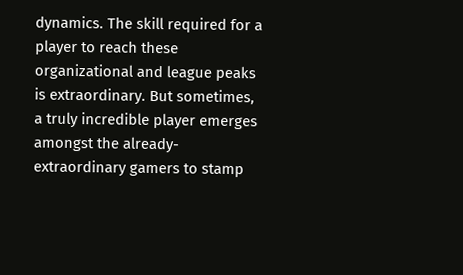dynamics. The skill required for a player to reach these organizational and league peaks is extraordinary. But sometimes, a truly incredible player emerges amongst the already-extraordinary gamers to stamp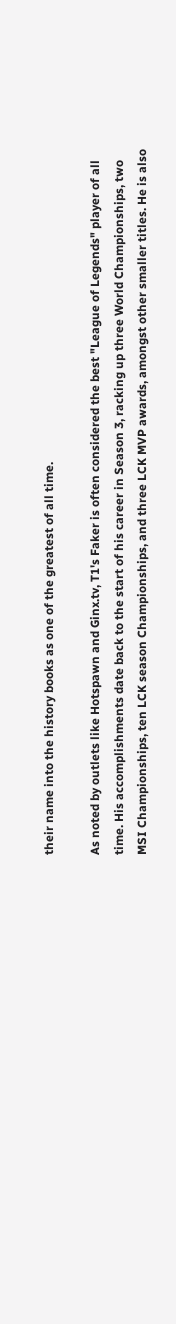their name into the history books as one of the greatest of all time.

As noted by outlets like Hotspawn and Ginx.tv, T1's Faker is often considered the best "League of Legends" player of all time. His accomplishments date back to the start of his career in Season 3, racking up three World Championships, two MSI Championships, ten LCK season Championships, and three LCK MVP awards, amongst other smaller titles. He is also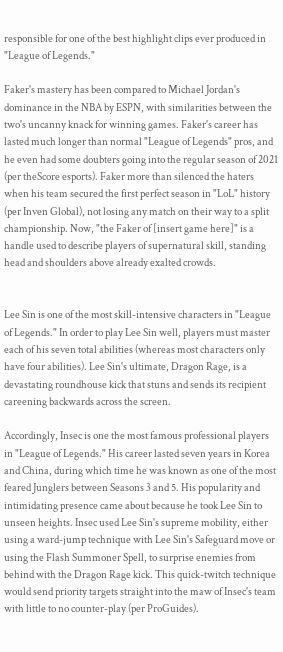responsible for one of the best highlight clips ever produced in "League of Legends."

Faker's mastery has been compared to Michael Jordan's dominance in the NBA by ESPN, with similarities between the two's uncanny knack for winning games. Faker's career has lasted much longer than normal "League of Legends" pros, and he even had some doubters going into the regular season of 2021 (per theScore esports). Faker more than silenced the haters when his team secured the first perfect season in "LoL" history (per Inven Global), not losing any match on their way to a split championship. Now, "the Faker of [insert game here]" is a handle used to describe players of supernatural skill, standing head and shoulders above already exalted crowds.


Lee Sin is one of the most skill-intensive characters in "League of Legends." In order to play Lee Sin well, players must master each of his seven total abilities (whereas most characters only have four abilities). Lee Sin's ultimate, Dragon Rage, is a devastating roundhouse kick that stuns and sends its recipient careening backwards across the screen.

Accordingly, Insec is one the most famous professional players in "League of Legends." His career lasted seven years in Korea and China, during which time he was known as one of the most feared Junglers between Seasons 3 and 5. His popularity and intimidating presence came about because he took Lee Sin to unseen heights. Insec used Lee Sin's supreme mobility, either using a ward-jump technique with Lee Sin's Safeguard move or using the Flash Summoner Spell, to surprise enemies from behind with the Dragon Rage kick. This quick-twitch technique would send priority targets straight into the maw of Insec's team with little to no counter-play (per ProGuides).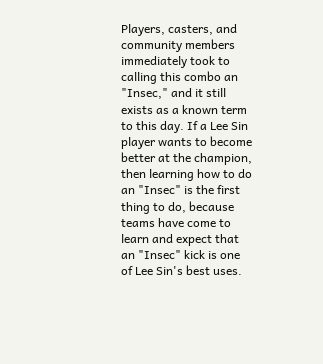Players, casters, and community members immediately took to calling this combo an "Insec," and it still exists as a known term to this day. If a Lee Sin player wants to become better at the champion, then learning how to do an "Insec" is the first thing to do, because teams have come to learn and expect that an "Insec" kick is one of Lee Sin's best uses.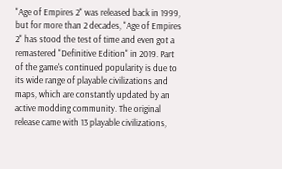"Age of Empires 2" was released back in 1999, but for more than 2 decades, "Age of Empires 2" has stood the test of time and even got a remastered "Definitive Edition" in 2019. Part of the game's continued popularity is due to its wide range of playable civilizations and maps, which are constantly updated by an active modding community. The original release came with 13 playable civilizations,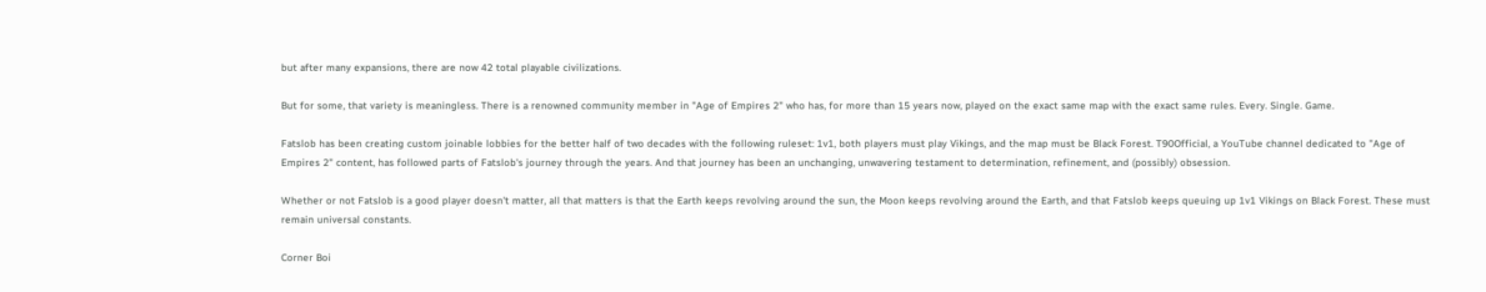but after many expansions, there are now 42 total playable civilizations.

But for some, that variety is meaningless. There is a renowned community member in "Age of Empires 2" who has, for more than 15 years now, played on the exact same map with the exact same rules. Every. Single. Game.

Fatslob has been creating custom joinable lobbies for the better half of two decades with the following ruleset: 1v1, both players must play Vikings, and the map must be Black Forest. T90Official, a YouTube channel dedicated to "Age of Empires 2" content, has followed parts of Fatslob's journey through the years. And that journey has been an unchanging, unwavering testament to determination, refinement, and (possibly) obsession.

Whether or not Fatslob is a good player doesn't matter, all that matters is that the Earth keeps revolving around the sun, the Moon keeps revolving around the Earth, and that Fatslob keeps queuing up 1v1 Vikings on Black Forest. These must remain universal constants.

Corner Boi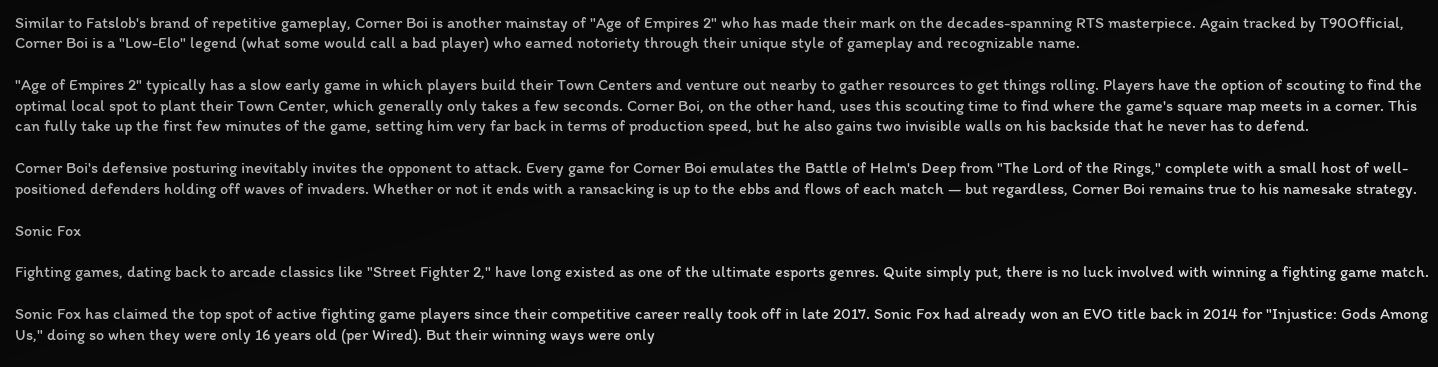Similar to Fatslob's brand of repetitive gameplay, Corner Boi is another mainstay of "Age of Empires 2" who has made their mark on the decades-spanning RTS masterpiece. Again tracked by T90Official, Corner Boi is a "Low-Elo" legend (what some would call a bad player) who earned notoriety through their unique style of gameplay and recognizable name.

"Age of Empires 2" typically has a slow early game in which players build their Town Centers and venture out nearby to gather resources to get things rolling. Players have the option of scouting to find the optimal local spot to plant their Town Center, which generally only takes a few seconds. Corner Boi, on the other hand, uses this scouting time to find where the game's square map meets in a corner. This can fully take up the first few minutes of the game, setting him very far back in terms of production speed, but he also gains two invisible walls on his backside that he never has to defend.

Corner Boi's defensive posturing inevitably invites the opponent to attack. Every game for Corner Boi emulates the Battle of Helm's Deep from "The Lord of the Rings," complete with a small host of well-positioned defenders holding off waves of invaders. Whether or not it ends with a ransacking is up to the ebbs and flows of each match — but regardless, Corner Boi remains true to his namesake strategy.

Sonic Fox

Fighting games, dating back to arcade classics like "Street Fighter 2," have long existed as one of the ultimate esports genres. Quite simply put, there is no luck involved with winning a fighting game match.

Sonic Fox has claimed the top spot of active fighting game players since their competitive career really took off in late 2017. Sonic Fox had already won an EVO title back in 2014 for "Injustice: Gods Among Us," doing so when they were only 16 years old (per Wired). But their winning ways were only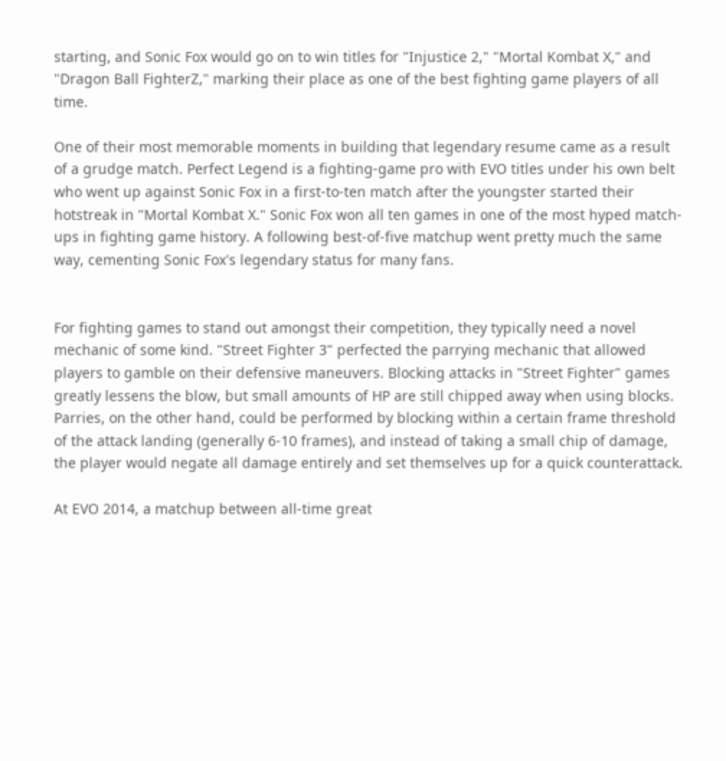starting, and Sonic Fox would go on to win titles for "Injustice 2," "Mortal Kombat X," and "Dragon Ball FighterZ," marking their place as one of the best fighting game players of all time.

One of their most memorable moments in building that legendary resume came as a result of a grudge match. Perfect Legend is a fighting-game pro with EVO titles under his own belt who went up against Sonic Fox in a first-to-ten match after the youngster started their hotstreak in "Mortal Kombat X." Sonic Fox won all ten games in one of the most hyped match-ups in fighting game history. A following best-of-five matchup went pretty much the same way, cementing Sonic Fox's legendary status for many fans.


For fighting games to stand out amongst their competition, they typically need a novel mechanic of some kind. "Street Fighter 3" perfected the parrying mechanic that allowed players to gamble on their defensive maneuvers. Blocking attacks in "Street Fighter" games greatly lessens the blow, but small amounts of HP are still chipped away when using blocks. Parries, on the other hand, could be performed by blocking within a certain frame threshold of the attack landing (generally 6-10 frames), and instead of taking a small chip of damage, the player would negate all damage entirely and set themselves up for a quick counterattack.

At EVO 2014, a matchup between all-time great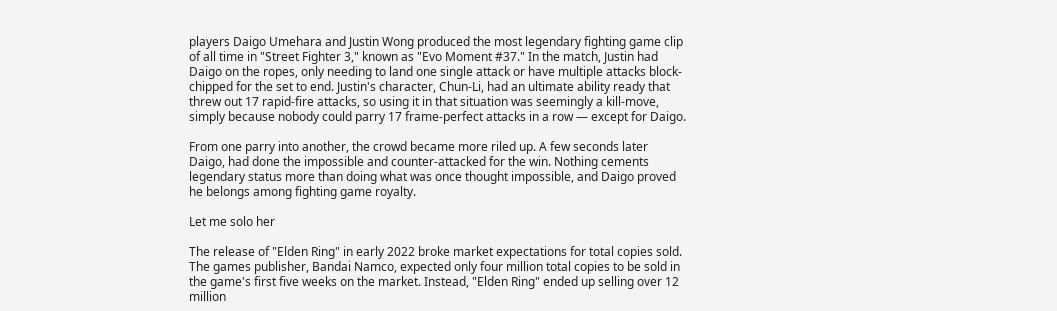players Daigo Umehara and Justin Wong produced the most legendary fighting game clip of all time in "Street Fighter 3," known as "Evo Moment #37." In the match, Justin had Daigo on the ropes, only needing to land one single attack or have multiple attacks block-chipped for the set to end. Justin's character, Chun-Li, had an ultimate ability ready that threw out 17 rapid-fire attacks, so using it in that situation was seemingly a kill-move, simply because nobody could parry 17 frame-perfect attacks in a row — except for Daigo.

From one parry into another, the crowd became more riled up. A few seconds later Daigo, had done the impossible and counter-attacked for the win. Nothing cements legendary status more than doing what was once thought impossible, and Daigo proved he belongs among fighting game royalty.

Let me solo her

The release of "Elden Ring" in early 2022 broke market expectations for total copies sold. The games publisher, Bandai Namco, expected only four million total copies to be sold in the game's first five weeks on the market. Instead, "Elden Ring" ended up selling over 12 million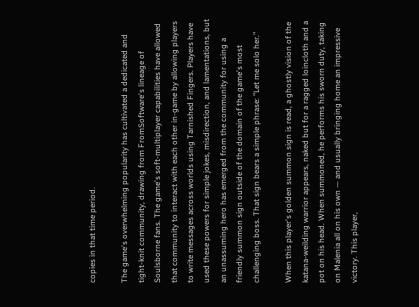copies in that time period.

The game's overwhelming popularity has cultivated a dedicated and tight-knit community, drawing from FromSoftware's lineage of Soulsborne fans. The game's soft-multiplayer capabilities have allowed that community to interact with each other in-game by allowing players to write messages across worlds using Tarnished Fingers. Players have used these powers for simple jokes, misdirection, and lamentations, but an unassuming hero has emerged from the community for using a friendly summon sign outside of the domain of the game's most challenging boss. That sign bears a simple phrase: "Let me solo her."

When this player's golden summon sign is read, a ghostly vision of the katana-weilding warrior appears, naked but for a ragged loincloth and a pot on his head. When summoned, he performs his sworn duty, taking on Malenia all on his own — and usually bringing home an impressive victory. This player,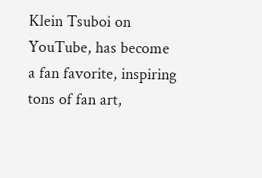Klein Tsuboi on YouTube, has become a fan favorite, inspiring tons of fan art,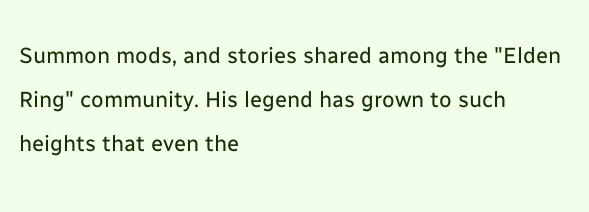Summon mods, and stories shared among the "Elden Ring" community. His legend has grown to such heights that even the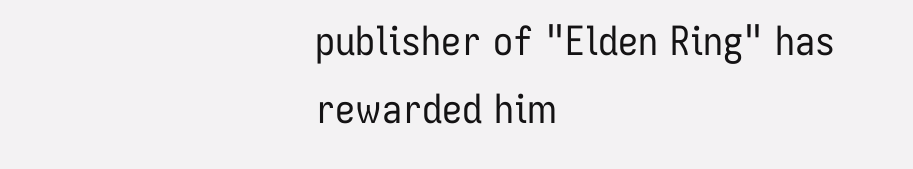publisher of "Elden Ring" has rewarded him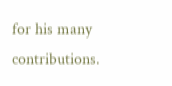for his many contributions.